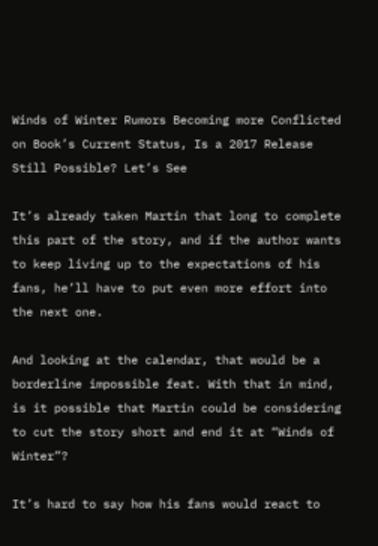Winds of Winter Rumors Becoming more Conflicted on Book’s Current Status, Is a 2017 Release Still Possible? Let’s See

It’s already taken Martin that long to complete this part of the story, and if the author wants to keep living up to the expectations of his fans, he’ll have to put even more effort into the next one.

And looking at the calendar, that would be a borderline impossible feat. With that in mind, is it possible that Martin could be considering to cut the story short and end it at “Winds of Winter”?

It’s hard to say how his fans would react to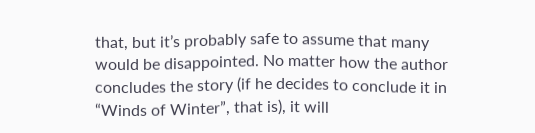that, but it’s probably safe to assume that many would be disappointed. No matter how the author concludes the story (if he decides to conclude it in “Winds of Winter”, that is), it will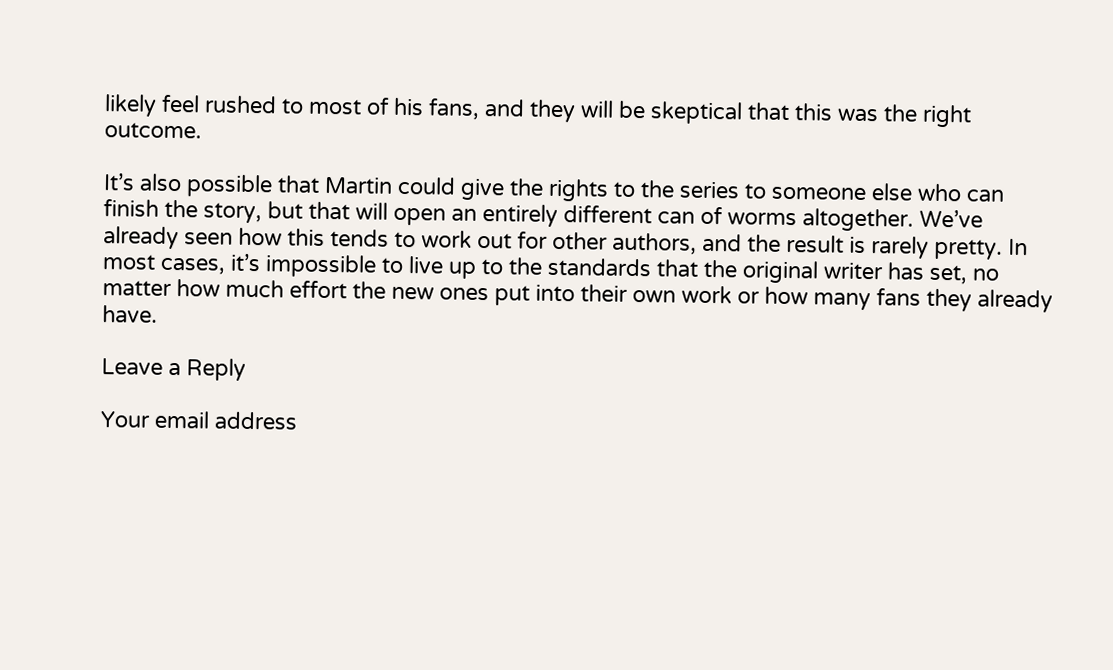likely feel rushed to most of his fans, and they will be skeptical that this was the right outcome.

It’s also possible that Martin could give the rights to the series to someone else who can finish the story, but that will open an entirely different can of worms altogether. We’ve already seen how this tends to work out for other authors, and the result is rarely pretty. In most cases, it’s impossible to live up to the standards that the original writer has set, no matter how much effort the new ones put into their own work or how many fans they already have.

Leave a Reply

Your email address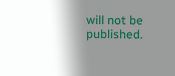will not be published.